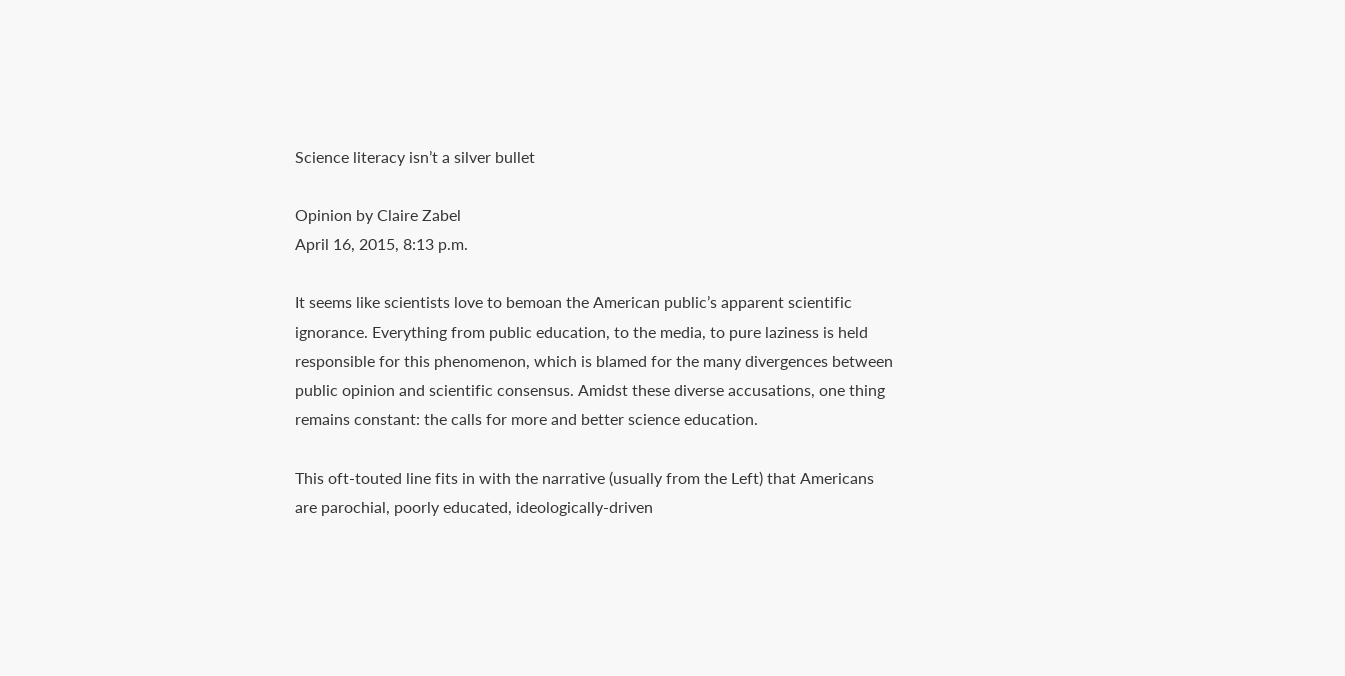Science literacy isn’t a silver bullet

Opinion by Claire Zabel
April 16, 2015, 8:13 p.m.

It seems like scientists love to bemoan the American public’s apparent scientific ignorance. Everything from public education, to the media, to pure laziness is held responsible for this phenomenon, which is blamed for the many divergences between public opinion and scientific consensus. Amidst these diverse accusations, one thing remains constant: the calls for more and better science education.

This oft-touted line fits in with the narrative (usually from the Left) that Americans are parochial, poorly educated, ideologically-driven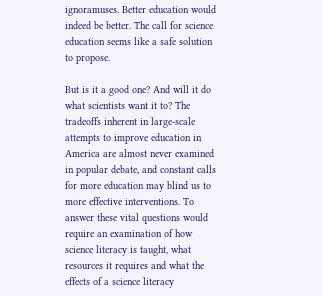ignoramuses. Better education would indeed be better. The call for science education seems like a safe solution to propose.

But is it a good one? And will it do what scientists want it to? The tradeoffs inherent in large-scale attempts to improve education in America are almost never examined in popular debate, and constant calls for more education may blind us to more effective interventions. To answer these vital questions would require an examination of how science literacy is taught, what resources it requires and what the effects of a science literacy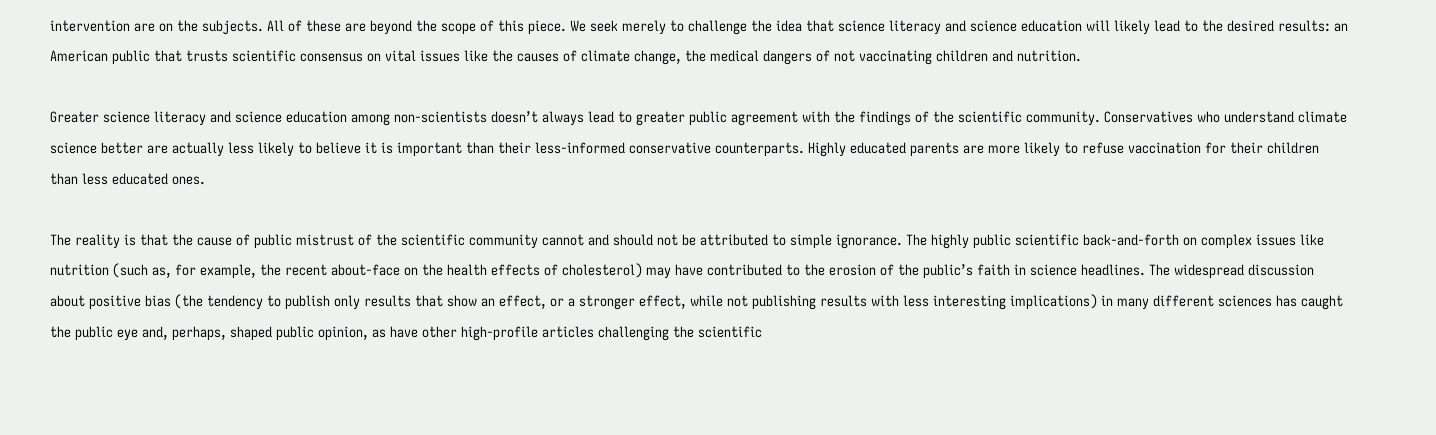intervention are on the subjects. All of these are beyond the scope of this piece. We seek merely to challenge the idea that science literacy and science education will likely lead to the desired results: an American public that trusts scientific consensus on vital issues like the causes of climate change, the medical dangers of not vaccinating children and nutrition.

Greater science literacy and science education among non-scientists doesn’t always lead to greater public agreement with the findings of the scientific community. Conservatives who understand climate science better are actually less likely to believe it is important than their less-informed conservative counterparts. Highly educated parents are more likely to refuse vaccination for their children than less educated ones.

The reality is that the cause of public mistrust of the scientific community cannot and should not be attributed to simple ignorance. The highly public scientific back-and-forth on complex issues like nutrition (such as, for example, the recent about-face on the health effects of cholesterol) may have contributed to the erosion of the public’s faith in science headlines. The widespread discussion about positive bias (the tendency to publish only results that show an effect, or a stronger effect, while not publishing results with less interesting implications) in many different sciences has caught the public eye and, perhaps, shaped public opinion, as have other high-profile articles challenging the scientific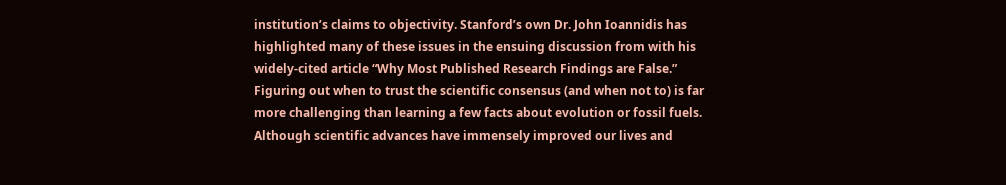institution’s claims to objectivity. Stanford’s own Dr. John Ioannidis has highlighted many of these issues in the ensuing discussion from with his widely-cited article “Why Most Published Research Findings are False.” Figuring out when to trust the scientific consensus (and when not to) is far more challenging than learning a few facts about evolution or fossil fuels. Although scientific advances have immensely improved our lives and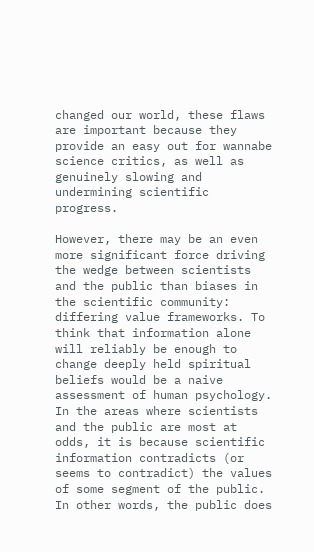changed our world, these flaws are important because they provide an easy out for wannabe science critics, as well as genuinely slowing and undermining scientific progress.

However, there may be an even more significant force driving the wedge between scientists and the public than biases in the scientific community: differing value frameworks. To think that information alone will reliably be enough to change deeply held spiritual beliefs would be a naive assessment of human psychology. In the areas where scientists and the public are most at odds, it is because scientific information contradicts (or seems to contradict) the values of some segment of the public. In other words, the public does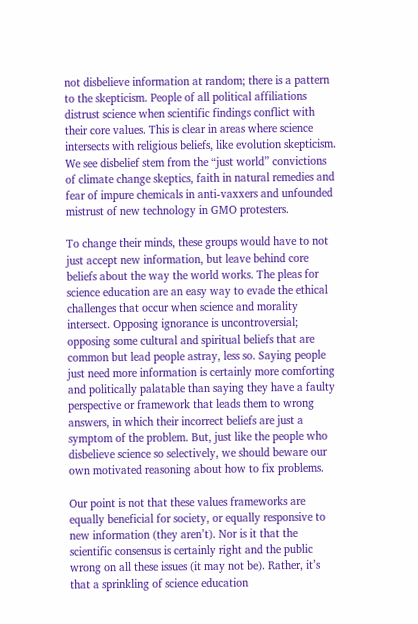not disbelieve information at random; there is a pattern to the skepticism. People of all political affiliations distrust science when scientific findings conflict with their core values. This is clear in areas where science intersects with religious beliefs, like evolution skepticism. We see disbelief stem from the “just world” convictions of climate change skeptics, faith in natural remedies and fear of impure chemicals in anti-vaxxers and unfounded mistrust of new technology in GMO protesters.

To change their minds, these groups would have to not just accept new information, but leave behind core beliefs about the way the world works. The pleas for science education are an easy way to evade the ethical challenges that occur when science and morality intersect. Opposing ignorance is uncontroversial; opposing some cultural and spiritual beliefs that are common but lead people astray, less so. Saying people just need more information is certainly more comforting and politically palatable than saying they have a faulty perspective or framework that leads them to wrong answers, in which their incorrect beliefs are just a symptom of the problem. But, just like the people who disbelieve science so selectively, we should beware our own motivated reasoning about how to fix problems.

Our point is not that these values frameworks are equally beneficial for society, or equally responsive to new information (they aren’t). Nor is it that the scientific consensus is certainly right and the public wrong on all these issues (it may not be). Rather, it’s that a sprinkling of science education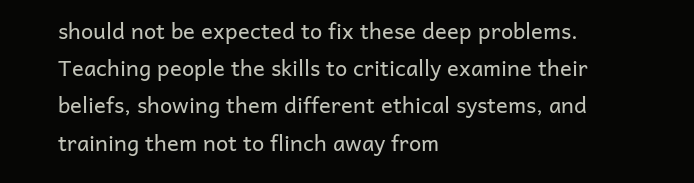should not be expected to fix these deep problems. Teaching people the skills to critically examine their beliefs, showing them different ethical systems, and training them not to flinch away from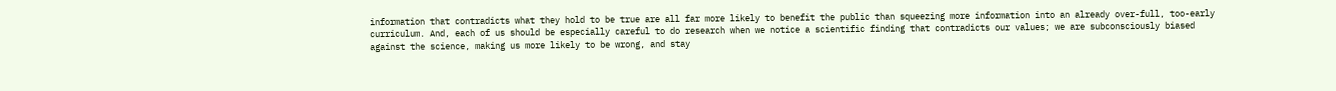information that contradicts what they hold to be true are all far more likely to benefit the public than squeezing more information into an already over-full, too-early curriculum. And, each of us should be especially careful to do research when we notice a scientific finding that contradicts our values; we are subconsciously biased against the science, making us more likely to be wrong, and stay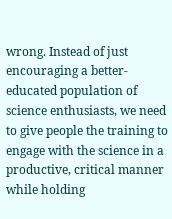wrong. Instead of just encouraging a better-educated population of science enthusiasts, we need to give people the training to engage with the science in a productive, critical manner while holding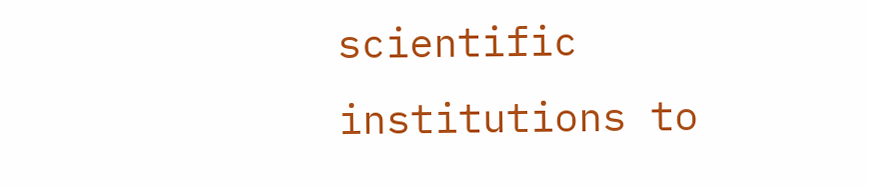scientific institutions to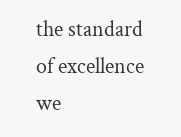the standard of excellence we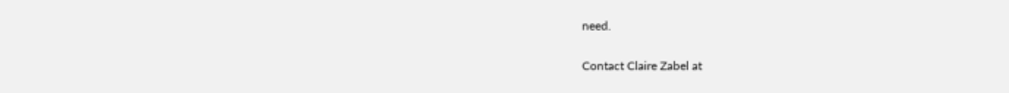need.

Contact Claire Zabel at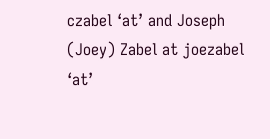czabel ‘at’ and Joseph (Joey) Zabel at joezabel ‘at’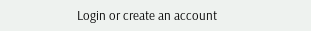Login or create an account